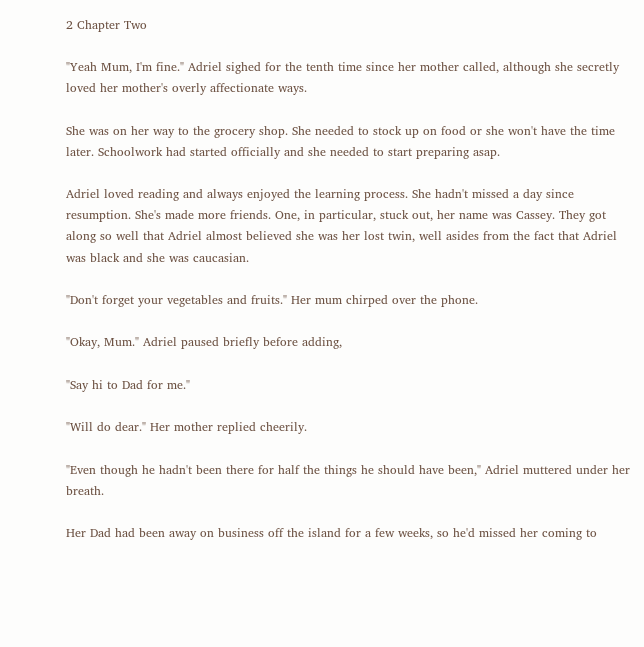2 Chapter Two

"Yeah Mum, I'm fine." Adriel sighed for the tenth time since her mother called, although she secretly loved her mother's overly affectionate ways.

She was on her way to the grocery shop. She needed to stock up on food or she won't have the time later. Schoolwork had started officially and she needed to start preparing asap.

Adriel loved reading and always enjoyed the learning process. She hadn't missed a day since resumption. She's made more friends. One, in particular, stuck out, her name was Cassey. They got along so well that Adriel almost believed she was her lost twin, well asides from the fact that Adriel was black and she was caucasian.

"Don't forget your vegetables and fruits." Her mum chirped over the phone.

"Okay, Mum." Adriel paused briefly before adding,

"Say hi to Dad for me."

"Will do dear." Her mother replied cheerily.

"Even though he hadn't been there for half the things he should have been," Adriel muttered under her breath.

Her Dad had been away on business off the island for a few weeks, so he'd missed her coming to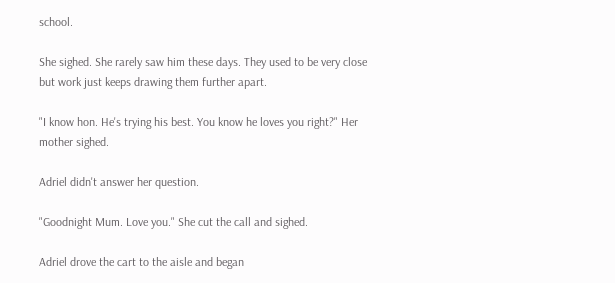school.

She sighed. She rarely saw him these days. They used to be very close but work just keeps drawing them further apart.

"I know hon. He's trying his best. You know he loves you right?" Her mother sighed.

Adriel didn't answer her question.

"Goodnight Mum. Love you." She cut the call and sighed.

Adriel drove the cart to the aisle and began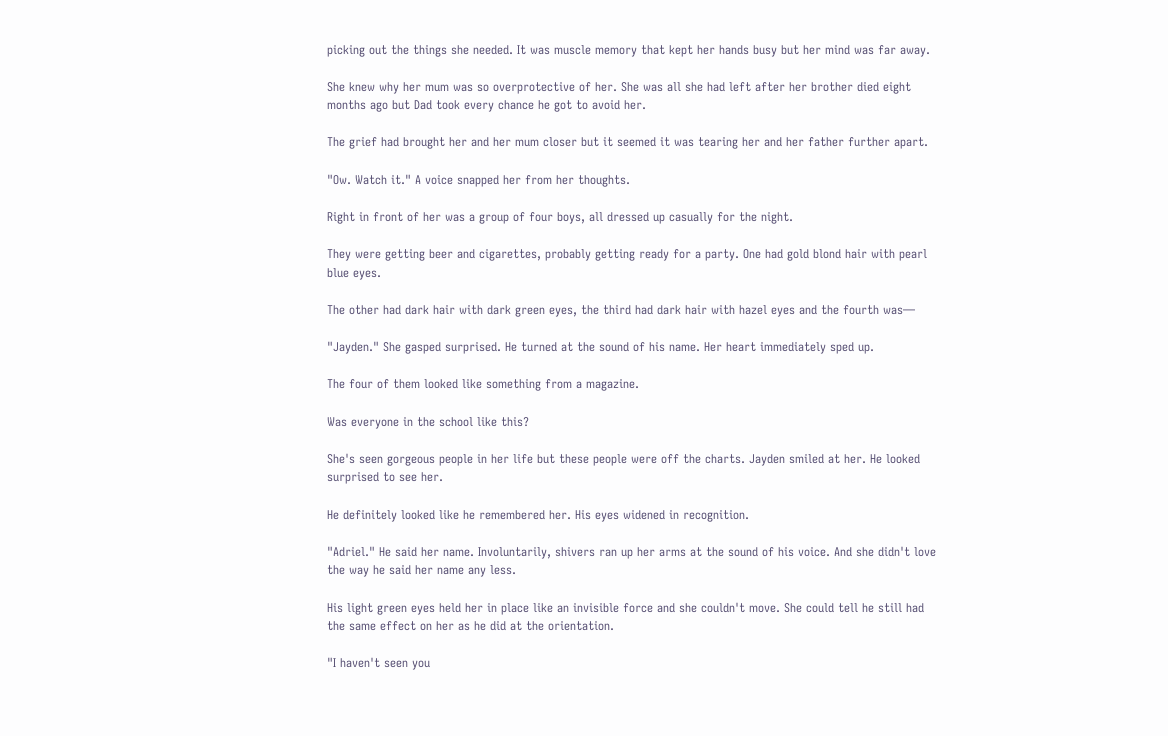picking out the things she needed. It was muscle memory that kept her hands busy but her mind was far away.

She knew why her mum was so overprotective of her. She was all she had left after her brother died eight months ago but Dad took every chance he got to avoid her.

The grief had brought her and her mum closer but it seemed it was tearing her and her father further apart.

"Ow. Watch it." A voice snapped her from her thoughts.

Right in front of her was a group of four boys, all dressed up casually for the night.

They were getting beer and cigarettes, probably getting ready for a party. One had gold blond hair with pearl blue eyes.

The other had dark hair with dark green eyes, the third had dark hair with hazel eyes and the fourth was—

"Jayden." She gasped surprised. He turned at the sound of his name. Her heart immediately sped up.

The four of them looked like something from a magazine.

Was everyone in the school like this?

She's seen gorgeous people in her life but these people were off the charts. Jayden smiled at her. He looked surprised to see her.

He definitely looked like he remembered her. His eyes widened in recognition.

"Adriel." He said her name. Involuntarily, shivers ran up her arms at the sound of his voice. And she didn't love the way he said her name any less.

His light green eyes held her in place like an invisible force and she couldn't move. She could tell he still had the same effect on her as he did at the orientation.

"I haven't seen you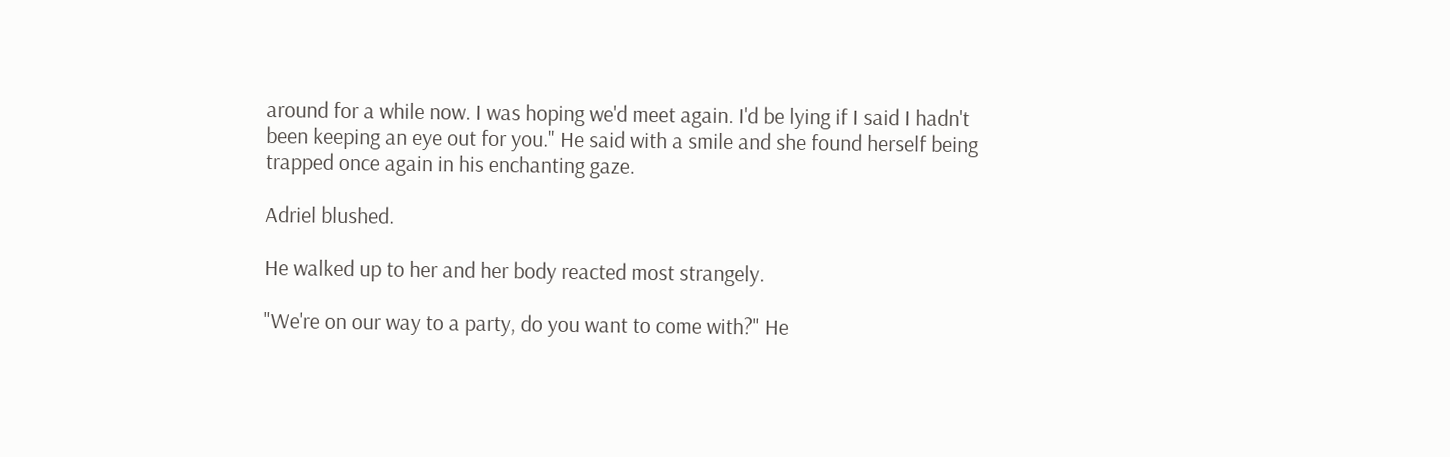around for a while now. I was hoping we'd meet again. I'd be lying if I said I hadn't been keeping an eye out for you." He said with a smile and she found herself being trapped once again in his enchanting gaze.

Adriel blushed.

He walked up to her and her body reacted most strangely.

"We're on our way to a party, do you want to come with?" He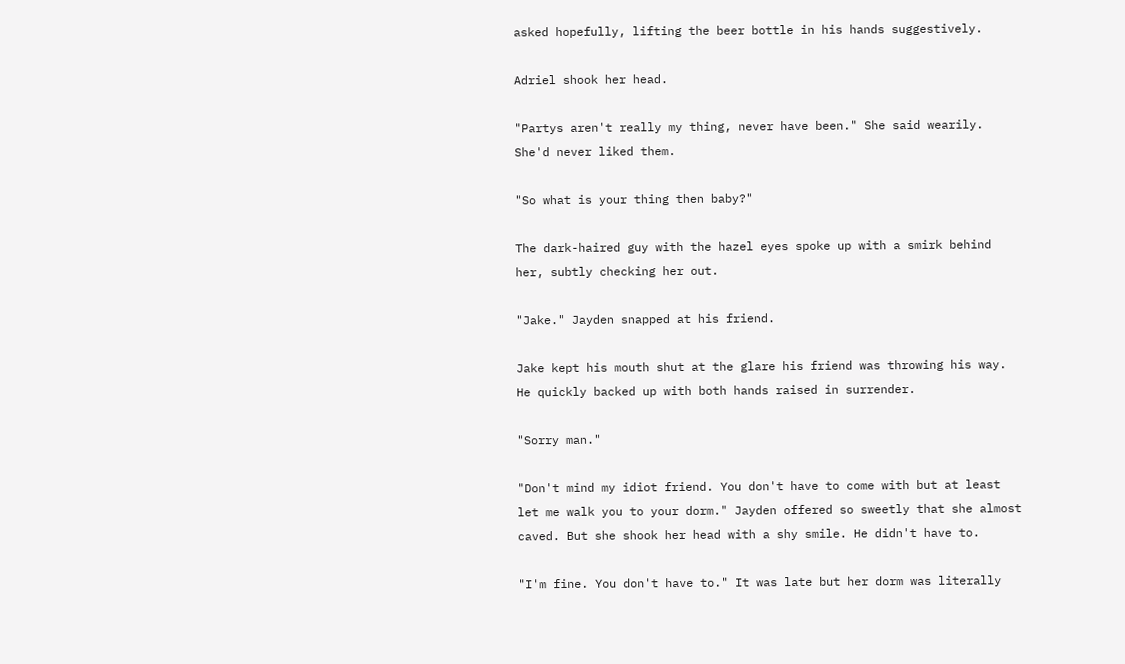asked hopefully, lifting the beer bottle in his hands suggestively.

Adriel shook her head.

"Partys aren't really my thing, never have been." She said wearily. She'd never liked them.

"So what is your thing then baby?"

The dark-haired guy with the hazel eyes spoke up with a smirk behind her, subtly checking her out.

"Jake." Jayden snapped at his friend.

Jake kept his mouth shut at the glare his friend was throwing his way. He quickly backed up with both hands raised in surrender.

"Sorry man."

"Don't mind my idiot friend. You don't have to come with but at least let me walk you to your dorm." Jayden offered so sweetly that she almost caved. But she shook her head with a shy smile. He didn't have to.

"I'm fine. You don't have to." It was late but her dorm was literally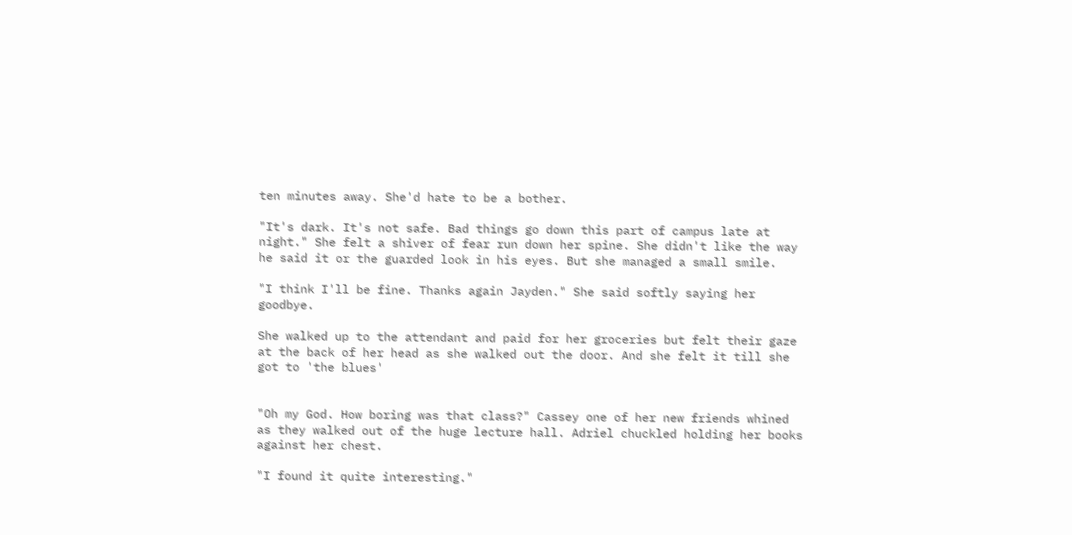ten minutes away. She'd hate to be a bother.

"It's dark. It's not safe. Bad things go down this part of campus late at night." She felt a shiver of fear run down her spine. She didn't like the way he said it or the guarded look in his eyes. But she managed a small smile.

"I think I'll be fine. Thanks again Jayden." She said softly saying her goodbye.

She walked up to the attendant and paid for her groceries but felt their gaze at the back of her head as she walked out the door. And she felt it till she got to 'the blues'


"Oh my God. How boring was that class?" Cassey one of her new friends whined as they walked out of the huge lecture hall. Adriel chuckled holding her books against her chest.

"I found it quite interesting."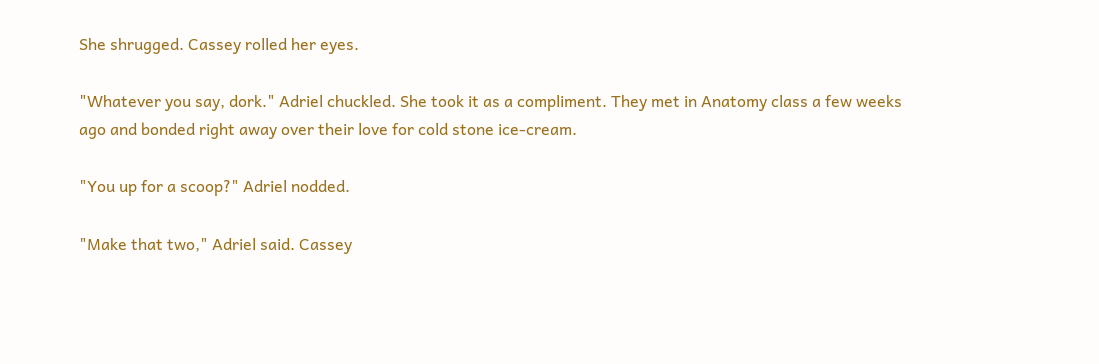She shrugged. Cassey rolled her eyes.

"Whatever you say, dork." Adriel chuckled. She took it as a compliment. They met in Anatomy class a few weeks ago and bonded right away over their love for cold stone ice-cream.

"You up for a scoop?" Adriel nodded.

"Make that two," Adriel said. Cassey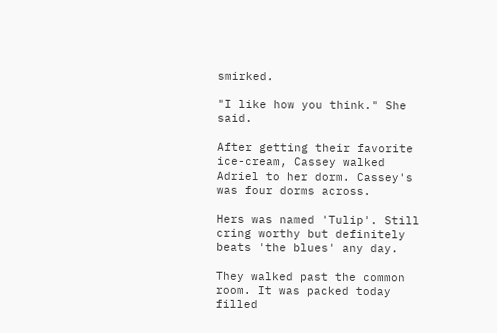smirked.

"I like how you think." She said.

After getting their favorite ice-cream, Cassey walked Adriel to her dorm. Cassey's was four dorms across.

Hers was named 'Tulip'. Still cring worthy but definitely beats 'the blues' any day.

They walked past the common room. It was packed today filled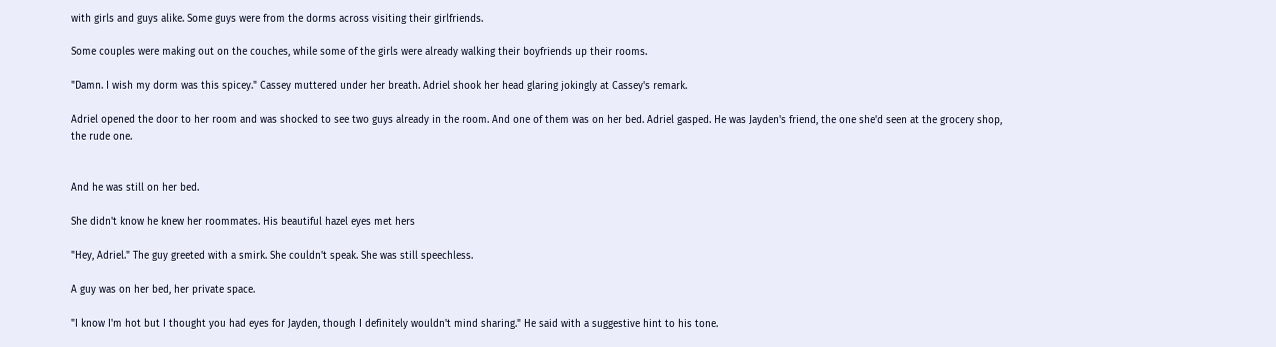with girls and guys alike. Some guys were from the dorms across visiting their girlfriends.

Some couples were making out on the couches, while some of the girls were already walking their boyfriends up their rooms.

"Damn. I wish my dorm was this spicey." Cassey muttered under her breath. Adriel shook her head glaring jokingly at Cassey's remark.

Adriel opened the door to her room and was shocked to see two guys already in the room. And one of them was on her bed. Adriel gasped. He was Jayden's friend, the one she'd seen at the grocery shop, the rude one.


And he was still on her bed.

She didn't know he knew her roommates. His beautiful hazel eyes met hers

"Hey, Adriel." The guy greeted with a smirk. She couldn't speak. She was still speechless.

A guy was on her bed, her private space.

"I know I'm hot but I thought you had eyes for Jayden, though I definitely wouldn't mind sharing." He said with a suggestive hint to his tone.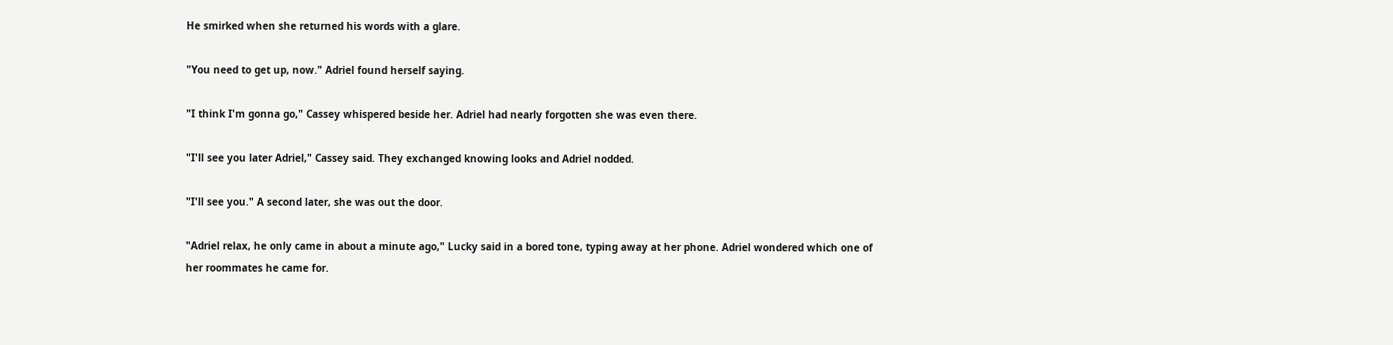He smirked when she returned his words with a glare.

"You need to get up, now." Adriel found herself saying.

"I think I'm gonna go," Cassey whispered beside her. Adriel had nearly forgotten she was even there.

"I'll see you later Adriel," Cassey said. They exchanged knowing looks and Adriel nodded.

"I'll see you." A second later, she was out the door.

"Adriel relax, he only came in about a minute ago," Lucky said in a bored tone, typing away at her phone. Adriel wondered which one of her roommates he came for.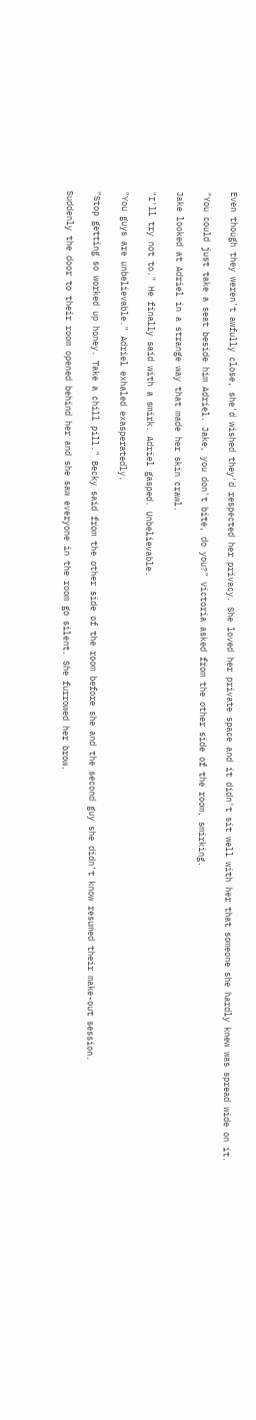Even though they weren't awfully close, she'd wished they'd respected her privacy. She loved her private space and it didn't sit well with her that someone she hardly knew was spread wide on it.

"You could just take a seat beside him Adriel. Jake, you don't bite, do you?" Victoria asked from the other side of the room, smirking.

Jake looked at Adriel in a strange way that made her skin crawl.

"I'll try not to." He finally said with a smirk. Adriel gasped. Unbelievable.

"You guys are unbelievable." Adriel exhaled exasperatedly.

"Stop getting so worked up honey. Take a chill pill." Becky said from the other side of the room before she and the second guy she didn't know resumed their make-out session.

Suddenly the door to their room opened behind her and she saw everyone in the room go silent. She furrowed her brow.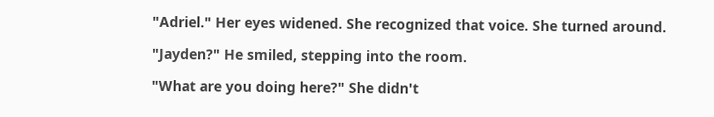"Adriel." Her eyes widened. She recognized that voice. She turned around.

"Jayden?" He smiled, stepping into the room.

"What are you doing here?" She didn't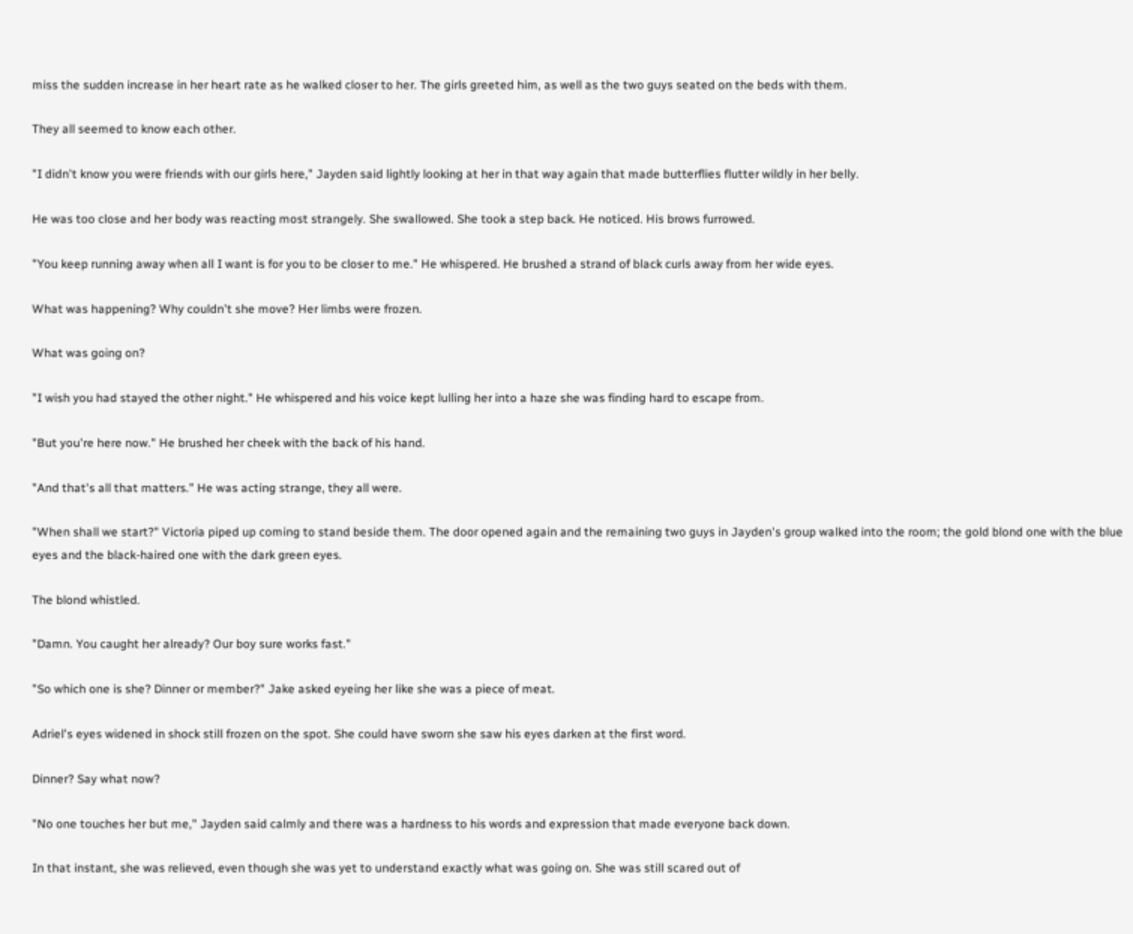miss the sudden increase in her heart rate as he walked closer to her. The girls greeted him, as well as the two guys seated on the beds with them.

They all seemed to know each other.

"I didn't know you were friends with our girls here," Jayden said lightly looking at her in that way again that made butterflies flutter wildly in her belly.

He was too close and her body was reacting most strangely. She swallowed. She took a step back. He noticed. His brows furrowed.

"You keep running away when all I want is for you to be closer to me." He whispered. He brushed a strand of black curls away from her wide eyes.

What was happening? Why couldn't she move? Her limbs were frozen.

What was going on?

"I wish you had stayed the other night." He whispered and his voice kept lulling her into a haze she was finding hard to escape from.

"But you're here now." He brushed her cheek with the back of his hand.

"And that's all that matters." He was acting strange, they all were.

"When shall we start?" Victoria piped up coming to stand beside them. The door opened again and the remaining two guys in Jayden's group walked into the room; the gold blond one with the blue eyes and the black-haired one with the dark green eyes.

The blond whistled.

"Damn. You caught her already? Our boy sure works fast."

"So which one is she? Dinner or member?" Jake asked eyeing her like she was a piece of meat.

Adriel's eyes widened in shock still frozen on the spot. She could have sworn she saw his eyes darken at the first word.

Dinner? Say what now?

"No one touches her but me," Jayden said calmly and there was a hardness to his words and expression that made everyone back down.

In that instant, she was relieved, even though she was yet to understand exactly what was going on. She was still scared out of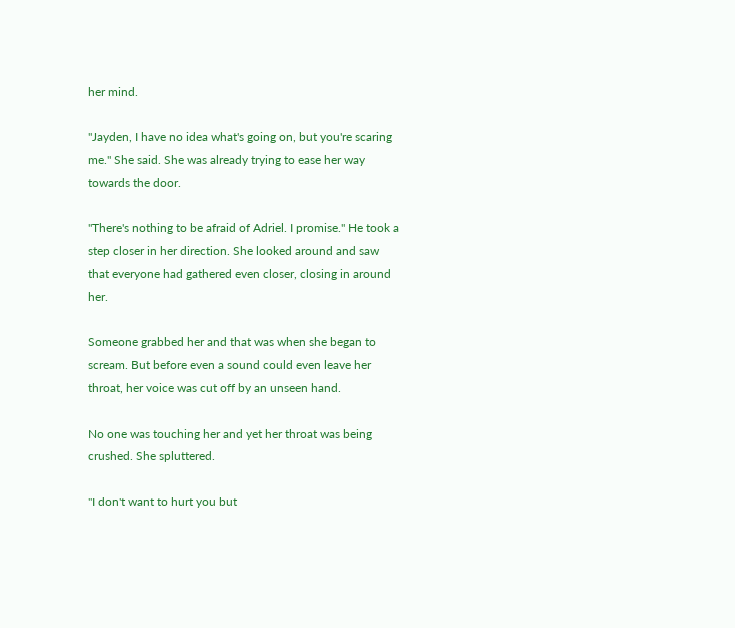her mind.

"Jayden, I have no idea what's going on, but you're scaring me." She said. She was already trying to ease her way towards the door.

"There's nothing to be afraid of Adriel. I promise." He took a step closer in her direction. She looked around and saw that everyone had gathered even closer, closing in around her.

Someone grabbed her and that was when she began to scream. But before even a sound could even leave her throat, her voice was cut off by an unseen hand.

No one was touching her and yet her throat was being crushed. She spluttered.

"I don't want to hurt you but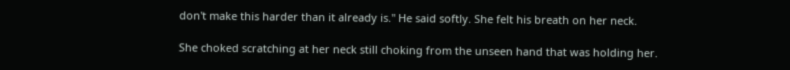don't make this harder than it already is." He said softly. She felt his breath on her neck.

She choked scratching at her neck still choking from the unseen hand that was holding her.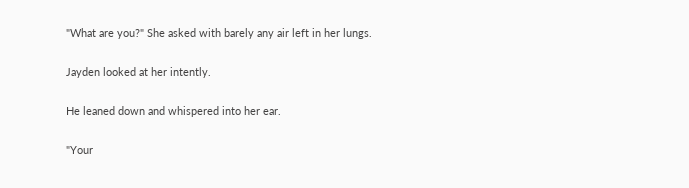"What are you?" She asked with barely any air left in her lungs.

Jayden looked at her intently.

He leaned down and whispered into her ear.

"Your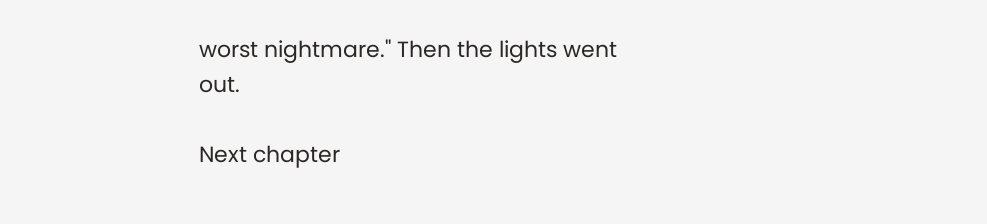worst nightmare." Then the lights went out.

Next chapter